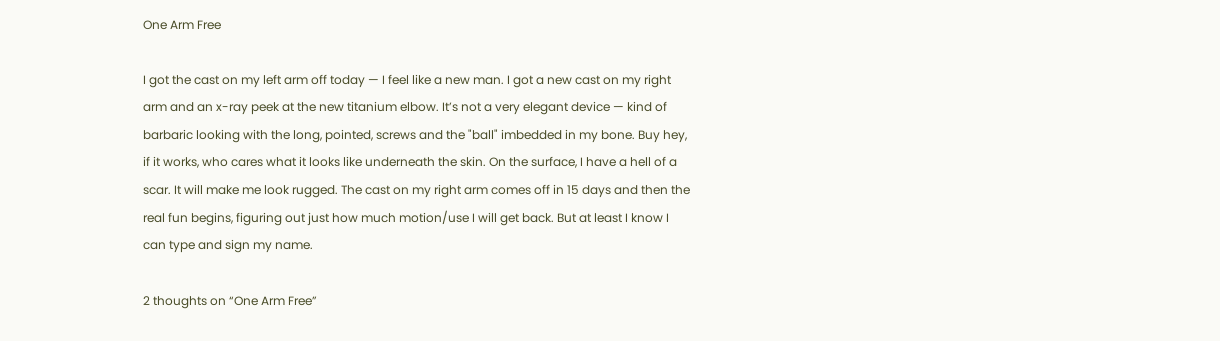One Arm Free

I got the cast on my left arm off today — I feel like a new man. I got a new cast on my right arm and an x-ray peek at the new titanium elbow. It’s not a very elegant device — kind of barbaric looking with the long, pointed, screws and the "ball" imbedded in my bone. Buy hey, if it works, who cares what it looks like underneath the skin. On the surface, I have a hell of a scar. It will make me look rugged. The cast on my right arm comes off in 15 days and then the real fun begins, figuring out just how much motion/use I will get back. But at least I know I can type and sign my name.

2 thoughts on “One Arm Free”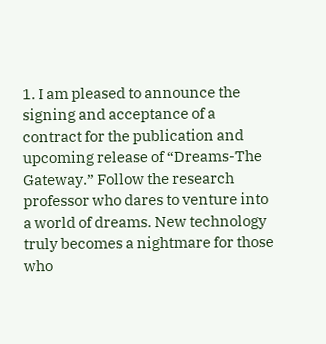1. I am pleased to announce the signing and acceptance of a contract for the publication and upcoming release of “Dreams-The Gateway.” Follow the research professor who dares to venture into a world of dreams. New technology truly becomes a nightmare for those who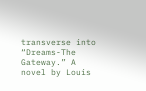transverse into “Dreams-The Gateway.” A novel by Louis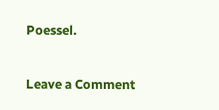Poessel.


Leave a Comment